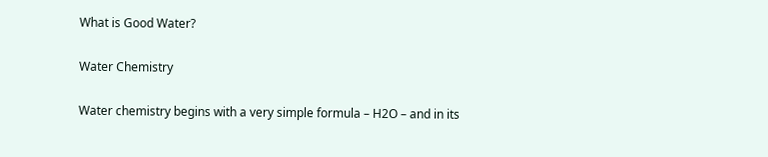What is Good Water?

Water Chemistry

Water chemistry begins with a very simple formula – H2O – and in its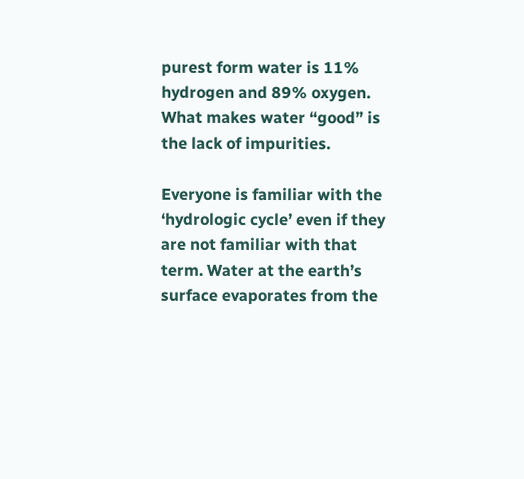purest form water is 11% hydrogen and 89% oxygen. What makes water “good” is the lack of impurities.

Everyone is familiar with the ‘hydrologic cycle’ even if they are not familiar with that term. Water at the earth’s surface evaporates from the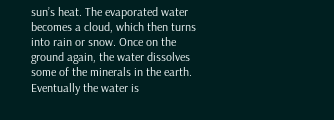sun’s heat. The evaporated water becomes a cloud, which then turns into rain or snow. Once on the ground again, the water dissolves some of the minerals in the earth. Eventually the water is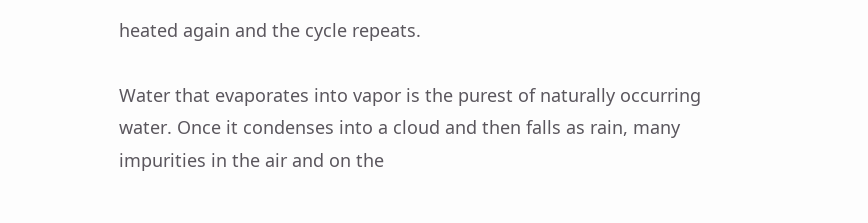heated again and the cycle repeats.

Water that evaporates into vapor is the purest of naturally occurring water. Once it condenses into a cloud and then falls as rain, many impurities in the air and on the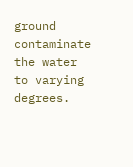ground contaminate the water to varying degrees.